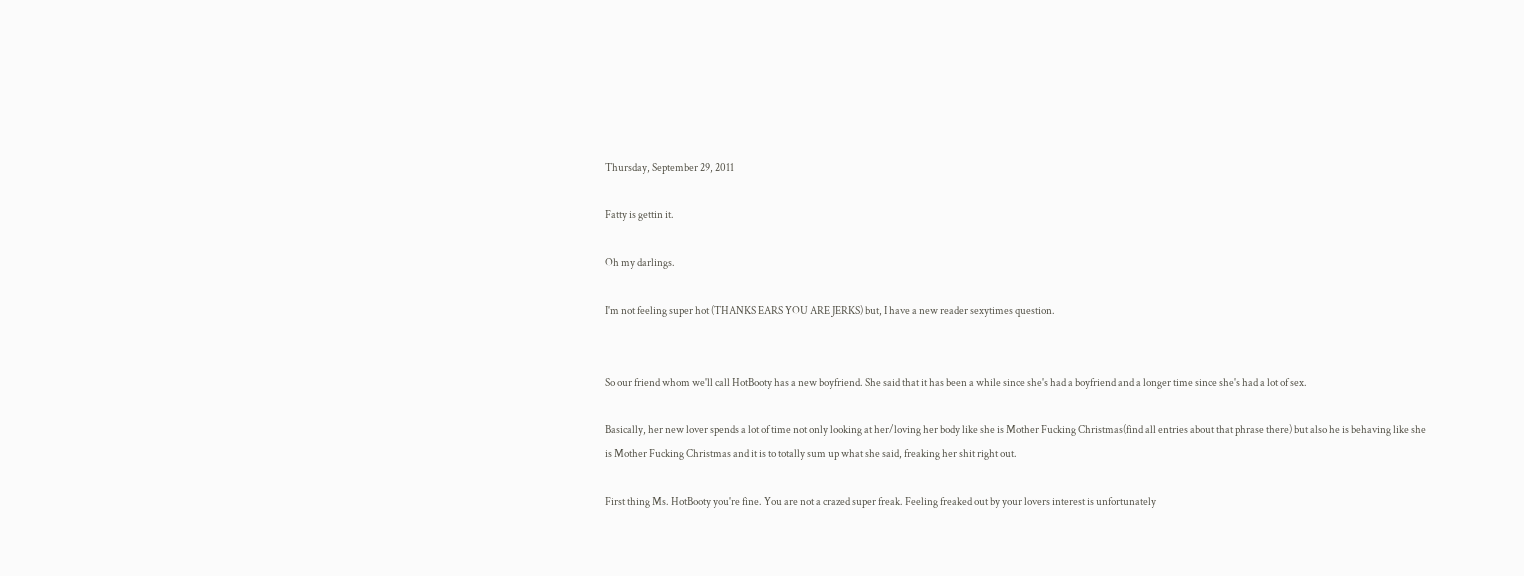Thursday, September 29, 2011

Fatty is gettin it.

Oh my darlings.

I'm not feeling super hot (THANKS EARS YOU ARE JERKS) but, I have a new reader sexytimes question.


So our friend whom we'll call HotBooty has a new boyfriend. She said that it has been a while since she's had a boyfriend and a longer time since she's had a lot of sex.

Basically, her new lover spends a lot of time not only looking at her/loving her body like she is Mother Fucking Christmas(find all entries about that phrase there) but also he is behaving like she is Mother Fucking Christmas and it is to totally sum up what she said, freaking her shit right out.

First thing Ms. HotBooty you're fine. You are not a crazed super freak. Feeling freaked out by your lovers interest is unfortunately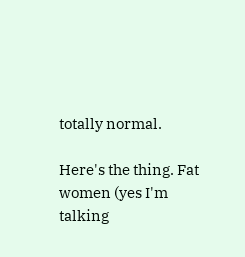totally normal.

Here's the thing. Fat women (yes I'm talking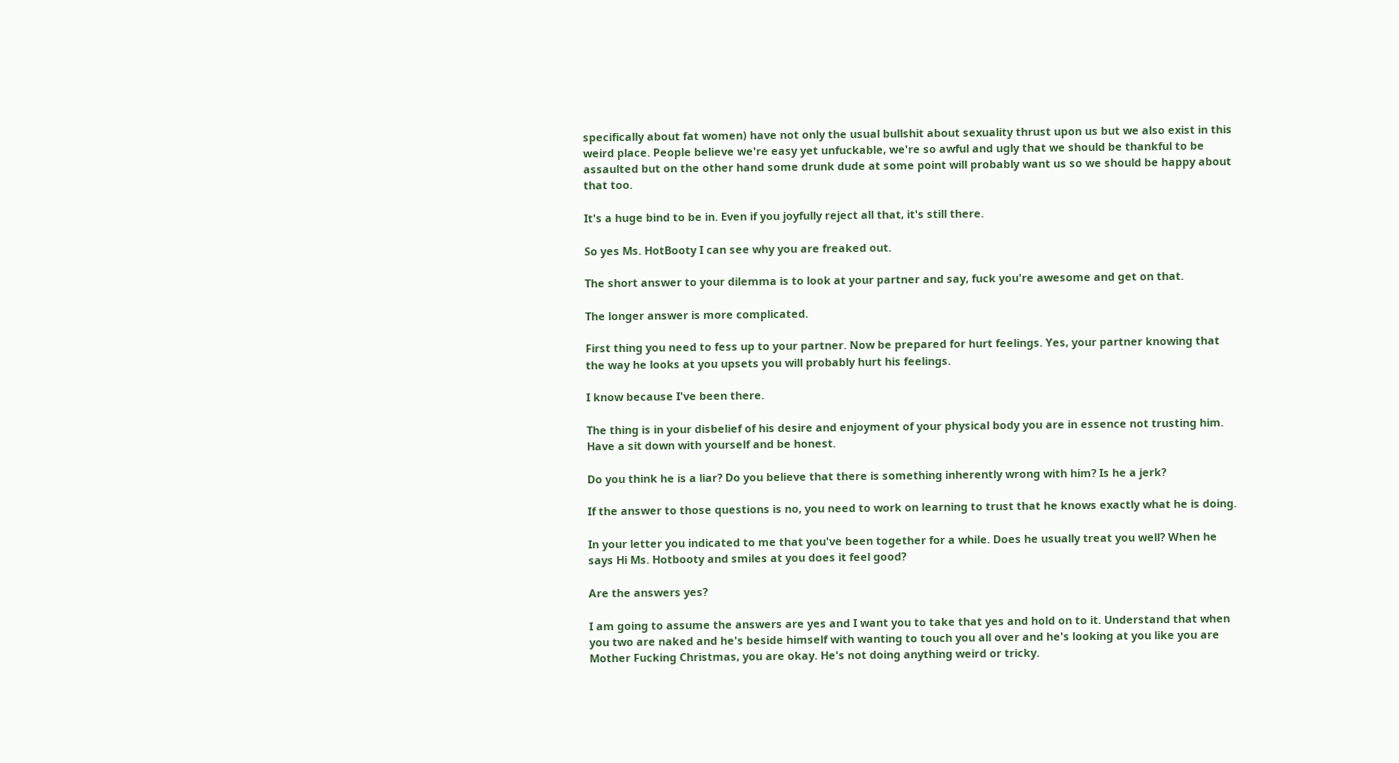specifically about fat women) have not only the usual bullshit about sexuality thrust upon us but we also exist in this weird place. People believe we're easy yet unfuckable, we're so awful and ugly that we should be thankful to be assaulted but on the other hand some drunk dude at some point will probably want us so we should be happy about that too.

It's a huge bind to be in. Even if you joyfully reject all that, it's still there.

So yes Ms. HotBooty I can see why you are freaked out.

The short answer to your dilemma is to look at your partner and say, fuck you're awesome and get on that.

The longer answer is more complicated.

First thing you need to fess up to your partner. Now be prepared for hurt feelings. Yes, your partner knowing that the way he looks at you upsets you will probably hurt his feelings.

I know because I've been there.

The thing is in your disbelief of his desire and enjoyment of your physical body you are in essence not trusting him. Have a sit down with yourself and be honest.

Do you think he is a liar? Do you believe that there is something inherently wrong with him? Is he a jerk?

If the answer to those questions is no, you need to work on learning to trust that he knows exactly what he is doing.

In your letter you indicated to me that you've been together for a while. Does he usually treat you well? When he says Hi Ms. Hotbooty and smiles at you does it feel good?

Are the answers yes?

I am going to assume the answers are yes and I want you to take that yes and hold on to it. Understand that when you two are naked and he's beside himself with wanting to touch you all over and he's looking at you like you are Mother Fucking Christmas, you are okay. He's not doing anything weird or tricky.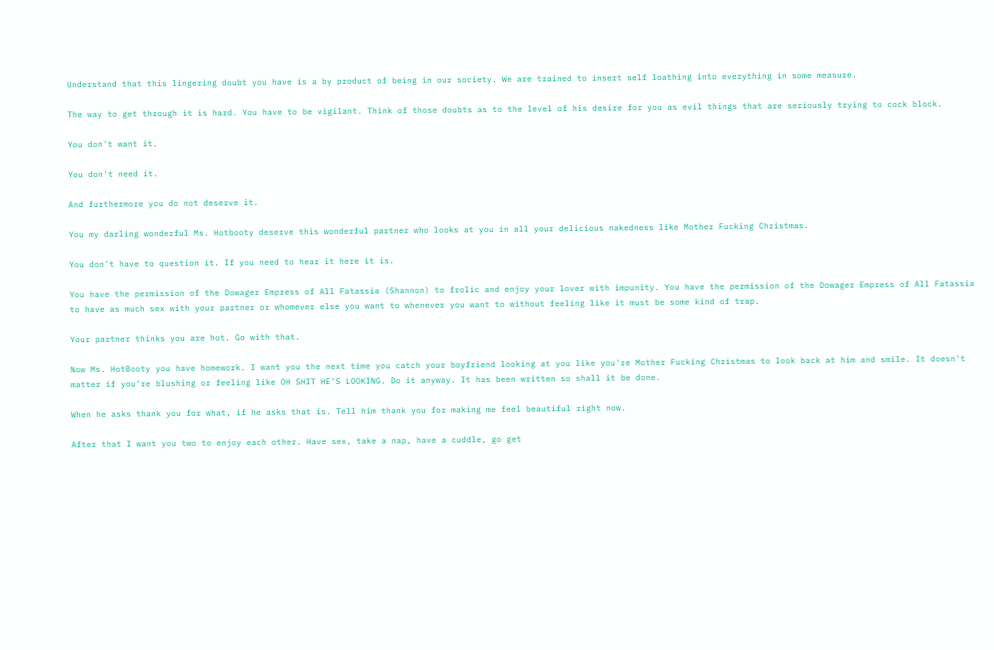Understand that this lingering doubt you have is a by product of being in our society. We are trained to insert self loathing into everything in some measure.

The way to get through it is hard. You have to be vigilant. Think of those doubts as to the level of his desire for you as evil things that are seriously trying to cock block.

You don't want it.

You don't need it.

And furthermore you do not deserve it.

You my darling wonderful Ms. Hotbooty deserve this wonderful partner who looks at you in all your delicious nakedness like Mother Fucking Christmas.

You don't have to question it. If you need to hear it here it is.

You have the permission of the Dowager Empress of All Fatassia (Shannon) to frolic and enjoy your lover with impunity. You have the permission of the Dowager Empress of All Fatassia to have as much sex with your partner or whomever else you want to whenever you want to without feeling like it must be some kind of trap.

Your partner thinks you are hot. Go with that.

Now Ms. HotBooty you have homework. I want you the next time you catch your boyfriend looking at you like you're Mother Fucking Christmas to look back at him and smile. It doesn't matter if you're blushing or feeling like OH SHIT HE'S LOOKING. Do it anyway. It has been written so shall it be done.

When he asks thank you for what, if he asks that is. Tell him thank you for making me feel beautiful right now.

After that I want you two to enjoy each other. Have sex, take a nap, have a cuddle, go get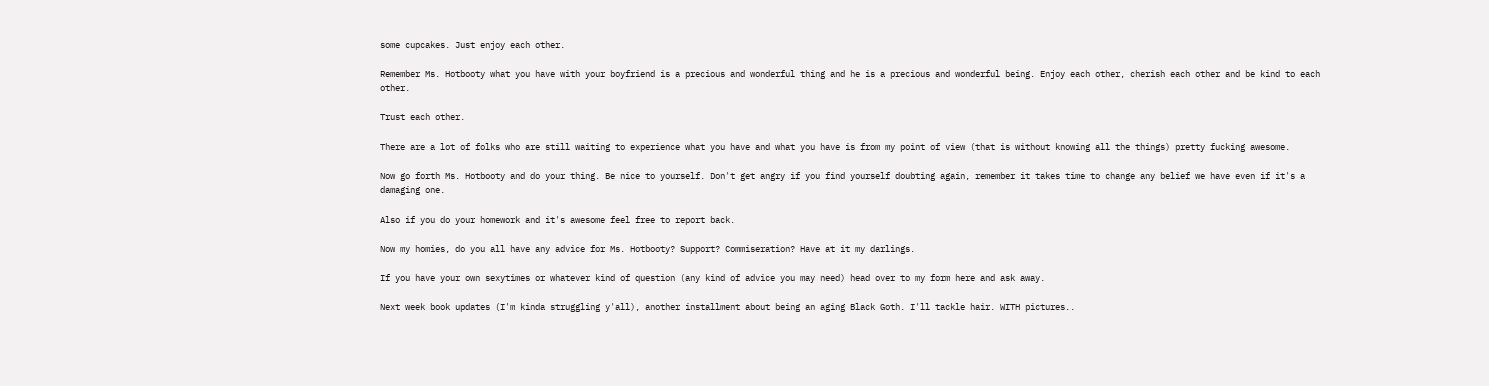some cupcakes. Just enjoy each other.

Remember Ms. Hotbooty what you have with your boyfriend is a precious and wonderful thing and he is a precious and wonderful being. Enjoy each other, cherish each other and be kind to each other.

Trust each other.

There are a lot of folks who are still waiting to experience what you have and what you have is from my point of view (that is without knowing all the things) pretty fucking awesome.

Now go forth Ms. Hotbooty and do your thing. Be nice to yourself. Don't get angry if you find yourself doubting again, remember it takes time to change any belief we have even if it's a damaging one.

Also if you do your homework and it's awesome feel free to report back.

Now my homies, do you all have any advice for Ms. Hotbooty? Support? Commiseration? Have at it my darlings.

If you have your own sexytimes or whatever kind of question (any kind of advice you may need) head over to my form here and ask away.

Next week book updates (I'm kinda struggling y'all), another installment about being an aging Black Goth. I'll tackle hair. WITH pictures..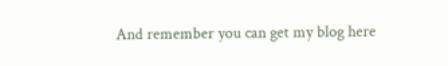And remember you can get my blog here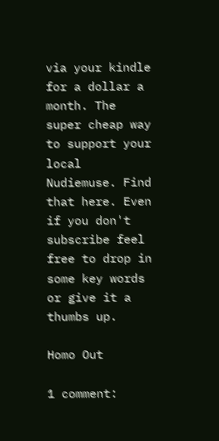via your kindle for a dollar a month. The super cheap way to support your local Nudiemuse. Find that here. Even if you don't subscribe feel free to drop in some key words or give it a thumbs up.

Homo Out

1 comment: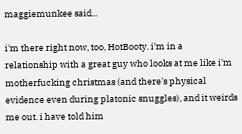maggiemunkee said...

i'm there right now, too, HotBooty. i'm in a relationship with a great guy who looks at me like i'm motherfucking christmas (and there's physical evidence even during platonic snuggles), and it weirds me out. i have told him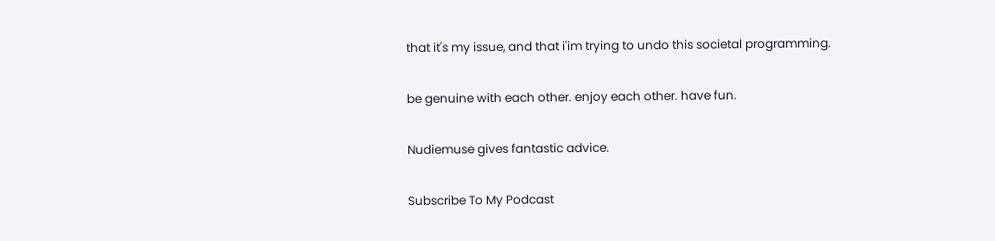that it's my issue, and that i'im trying to undo this societal programming.

be genuine with each other. enjoy each other. have fun.

Nudiemuse gives fantastic advice.

Subscribe To My Podcast